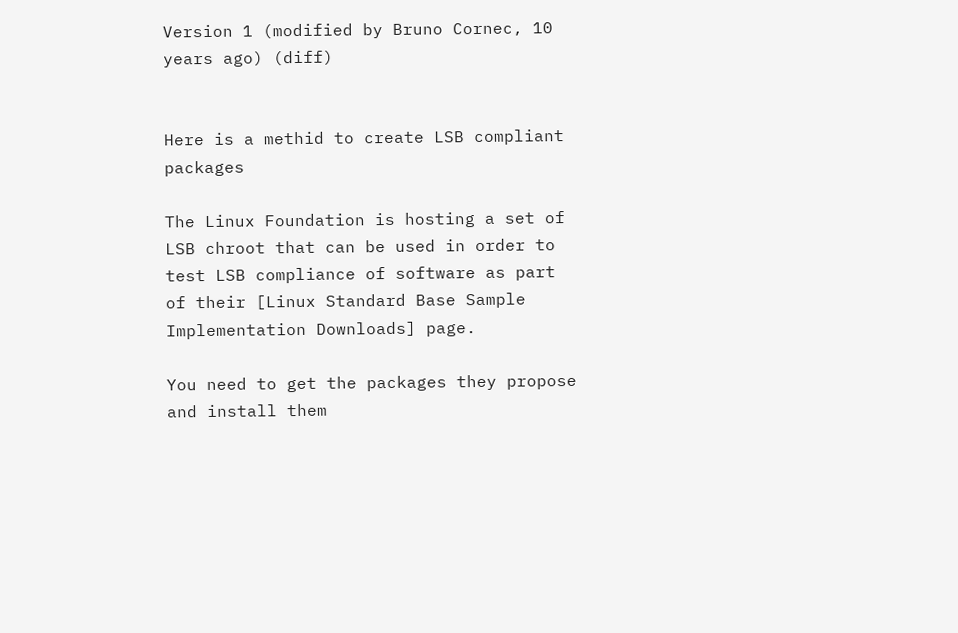Version 1 (modified by Bruno Cornec, 10 years ago) (diff)


Here is a methid to create LSB compliant packages

The Linux Foundation is hosting a set of LSB chroot that can be used in order to test LSB compliance of software as part of their [Linux Standard Base Sample Implementation Downloads] page.

You need to get the packages they propose and install them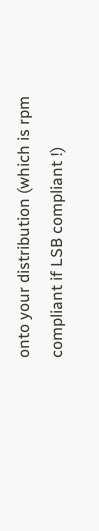onto your distribution (which is rpm compliant if LSB compliant !)